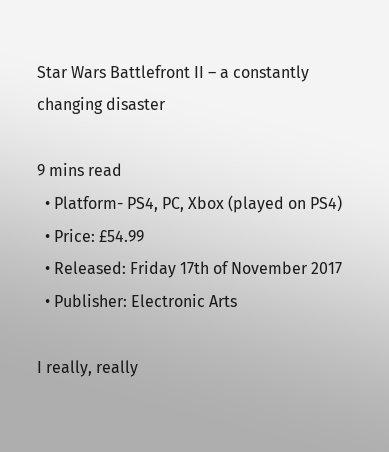Star Wars Battlefront II – a constantly changing disaster

9 mins read
  • Platform- PS4, PC, Xbox (played on PS4)
  • Price: £54.99
  • Released: Friday 17th of November 2017
  • Publisher: Electronic Arts

I really, really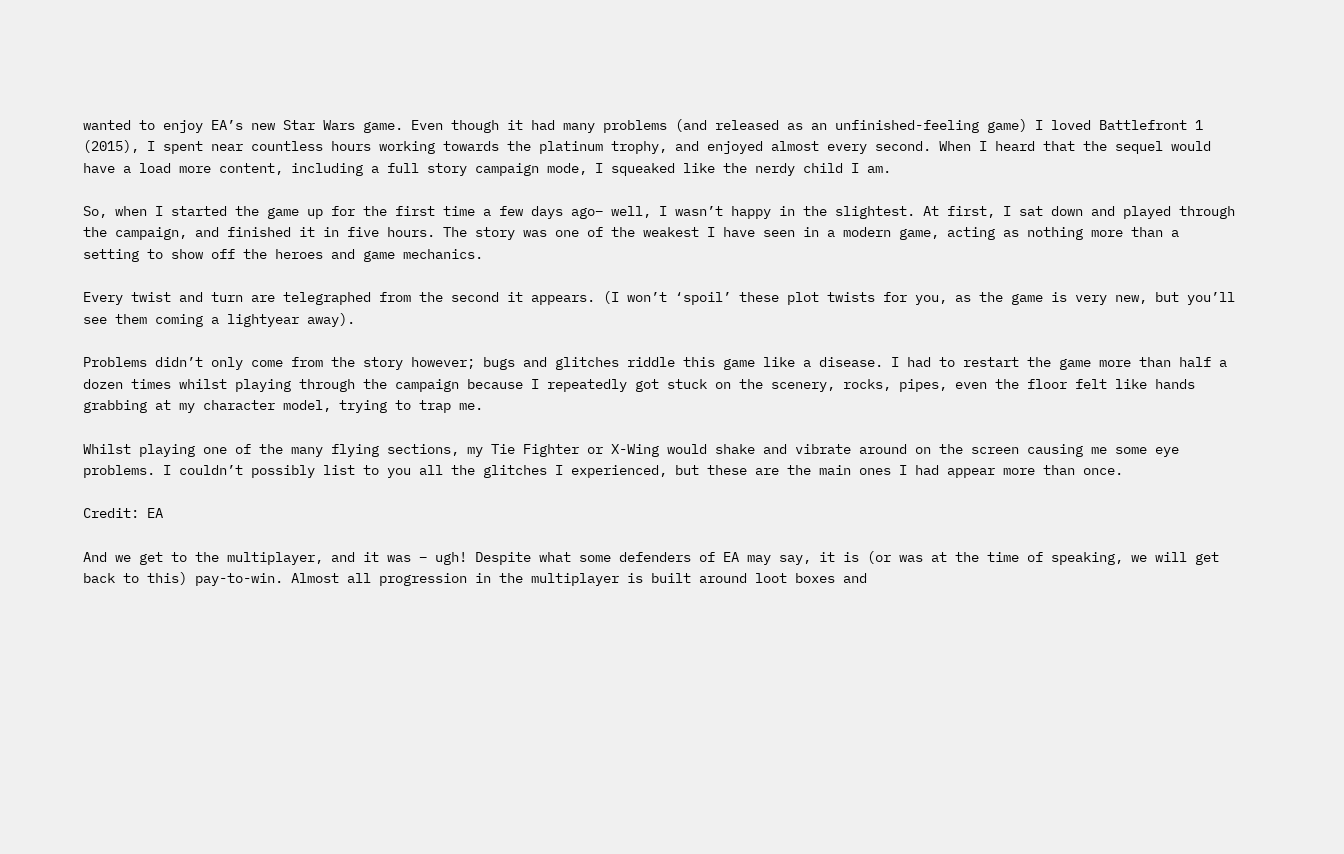wanted to enjoy EA’s new Star Wars game. Even though it had many problems (and released as an unfinished-feeling game) I loved Battlefront 1 (2015), I spent near countless hours working towards the platinum trophy, and enjoyed almost every second. When I heard that the sequel would have a load more content, including a full story campaign mode, I squeaked like the nerdy child I am.

So, when I started the game up for the first time a few days ago– well, I wasn’t happy in the slightest. At first, I sat down and played through the campaign, and finished it in five hours. The story was one of the weakest I have seen in a modern game, acting as nothing more than a setting to show off the heroes and game mechanics.

Every twist and turn are telegraphed from the second it appears. (I won’t ‘spoil’ these plot twists for you, as the game is very new, but you’ll see them coming a lightyear away).

Problems didn’t only come from the story however; bugs and glitches riddle this game like a disease. I had to restart the game more than half a dozen times whilst playing through the campaign because I repeatedly got stuck on the scenery, rocks, pipes, even the floor felt like hands grabbing at my character model, trying to trap me.

Whilst playing one of the many flying sections, my Tie Fighter or X-Wing would shake and vibrate around on the screen causing me some eye problems. I couldn’t possibly list to you all the glitches I experienced, but these are the main ones I had appear more than once.

Credit: EA

And we get to the multiplayer, and it was – ugh! Despite what some defenders of EA may say, it is (or was at the time of speaking, we will get back to this) pay-to-win. Almost all progression in the multiplayer is built around loot boxes and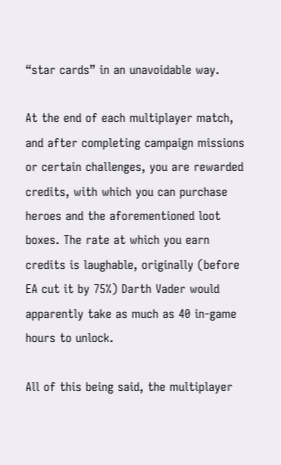“star cards” in an unavoidable way.

At the end of each multiplayer match, and after completing campaign missions or certain challenges, you are rewarded credits, with which you can purchase heroes and the aforementioned loot boxes. The rate at which you earn credits is laughable, originally (before EA cut it by 75%) Darth Vader would apparently take as much as 40 in-game hours to unlock.

All of this being said, the multiplayer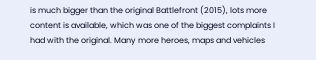is much bigger than the original Battlefront (2015), lots more content is available, which was one of the biggest complaints I had with the original. Many more heroes, maps and vehicles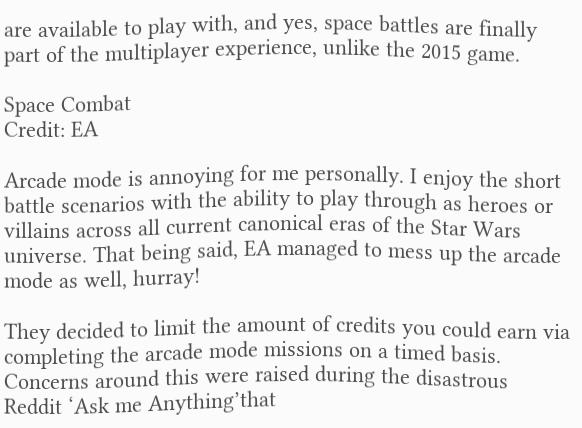are available to play with, and yes, space battles are finally part of the multiplayer experience, unlike the 2015 game.

Space Combat
Credit: EA

Arcade mode is annoying for me personally. I enjoy the short battle scenarios with the ability to play through as heroes or villains across all current canonical eras of the Star Wars universe. That being said, EA managed to mess up the arcade mode as well, hurray!

They decided to limit the amount of credits you could earn via completing the arcade mode missions on a timed basis. Concerns around this were raised during the disastrous Reddit ‘Ask me Anything’that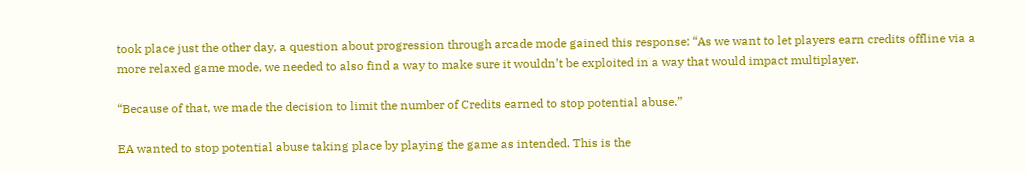took place just the other day, a question about progression through arcade mode gained this response: “As we want to let players earn credits offline via a more relaxed game mode, we needed to also find a way to make sure it wouldn’t be exploited in a way that would impact multiplayer.

“Because of that, we made the decision to limit the number of Credits earned to stop potential abuse.”

EA wanted to stop potential abuse taking place by playing the game as intended. This is the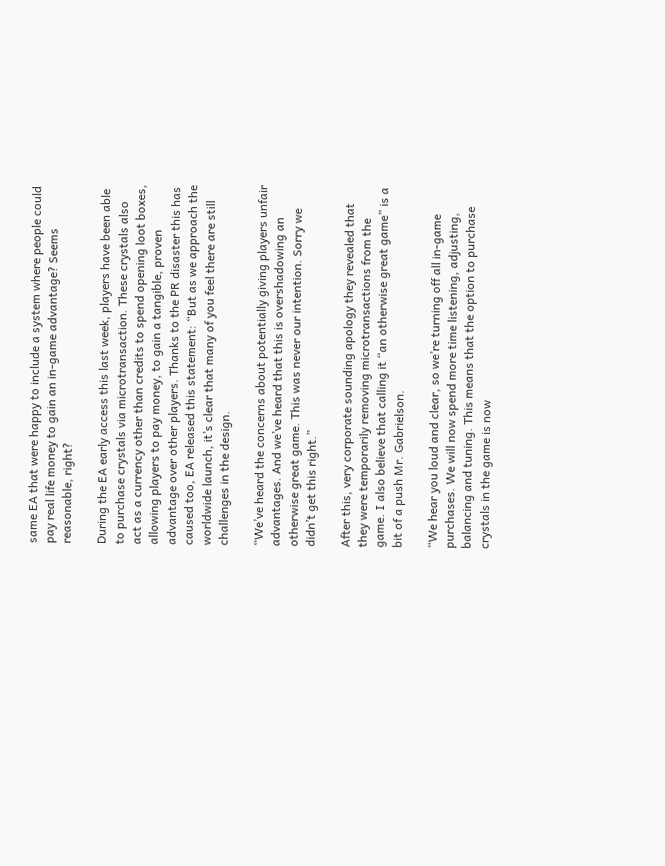same EA that were happy to include a system where people could pay real life money to gain an in-game advantage? Seems reasonable, right?

During the EA early access this last week, players have been able to purchase crystals via microtransaction. These crystals also act as a currency other than credits to spend opening loot boxes, allowing players to pay money, to gain a tangible, proven advantage over other players. Thanks to the PR disaster this has caused too, EA released this statement: “But as we approach the worldwide launch, it’s clear that many of you feel there are still challenges in the design.

“We’ve heard the concerns about potentially giving players unfair advantages. And we’ve heard that this is overshadowing an otherwise great game. This was never our intention. Sorry we didn’t get this right.”

After this, very corporate sounding apology they revealed that they were temporarily removing microtransactions from the game. I also believe that calling it “an otherwise great game” is a bit of a push Mr. Gabrielson.

“We hear you loud and clear, so we’re turning off all in-game purchases. We will now spend more time listening, adjusting, balancing and tuning. This means that the option to purchase crystals in the game is now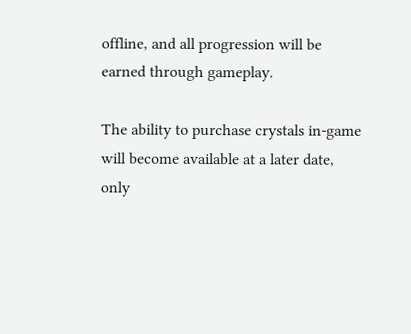offline, and all progression will be earned through gameplay.

The ability to purchase crystals in-game will become available at a later date, only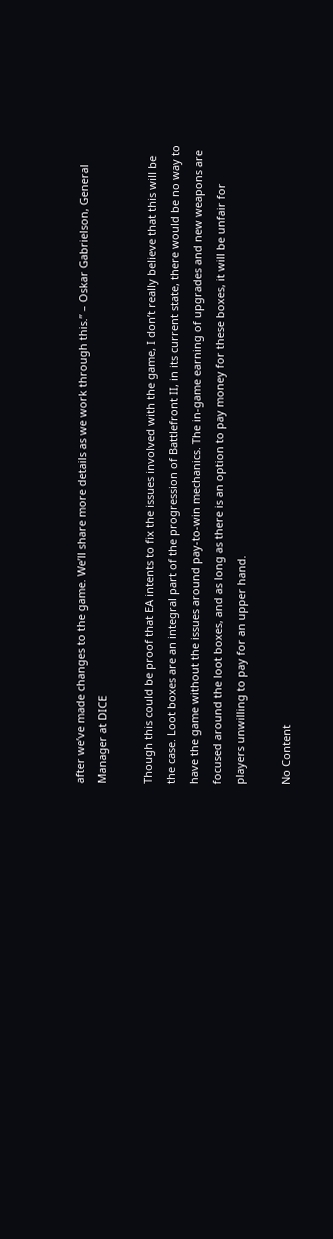after we’ve made changes to the game. We’ll share more details as we work through this.” – Oskar Gabrielson, General Manager at DICE

Though this could be proof that EA intents to fix the issues involved with the game, I don’t really believe that this will be the case. Loot boxes are an integral part of the progression of Battlefront II, in its current state, there would be no way to have the game without the issues around pay-to-win mechanics. The in-game earning of upgrades and new weapons are focused around the loot boxes, and as long as there is an option to pay money for these boxes, it will be unfair for players unwilling to pay for an upper hand.

No Content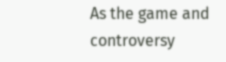As the game and controversy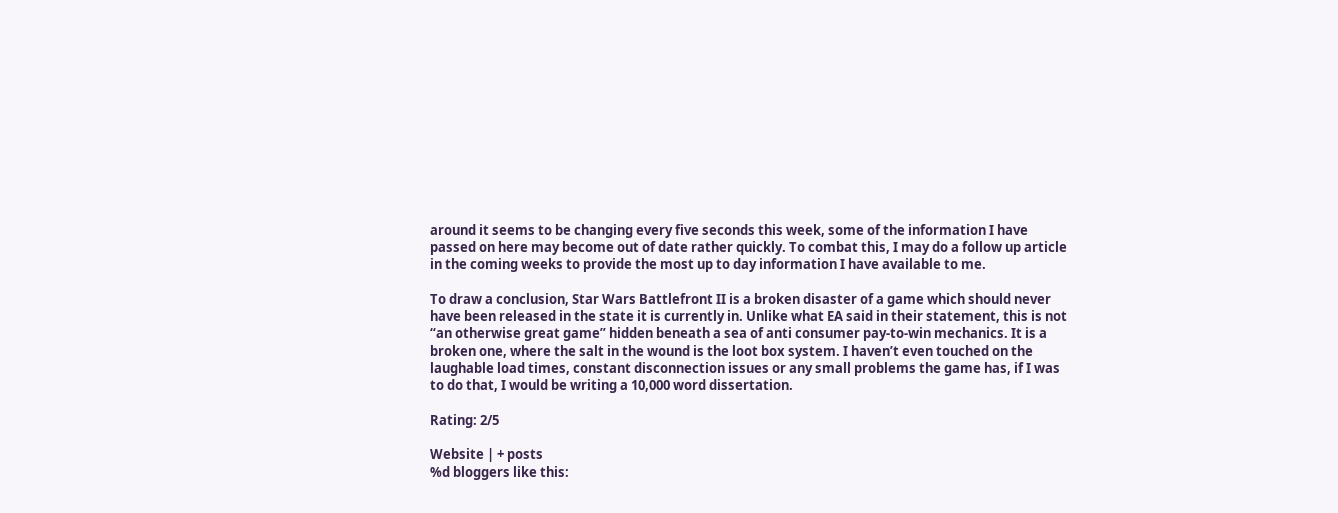around it seems to be changing every five seconds this week, some of the information I have passed on here may become out of date rather quickly. To combat this, I may do a follow up article in the coming weeks to provide the most up to day information I have available to me.

To draw a conclusion, Star Wars Battlefront II is a broken disaster of a game which should never have been released in the state it is currently in. Unlike what EA said in their statement, this is not “an otherwise great game” hidden beneath a sea of anti consumer pay-to-win mechanics. It is a broken one, where the salt in the wound is the loot box system. I haven’t even touched on the laughable load times, constant disconnection issues or any small problems the game has, if I was to do that, I would be writing a 10,000 word dissertation.

Rating: 2/5

Website | + posts
%d bloggers like this: